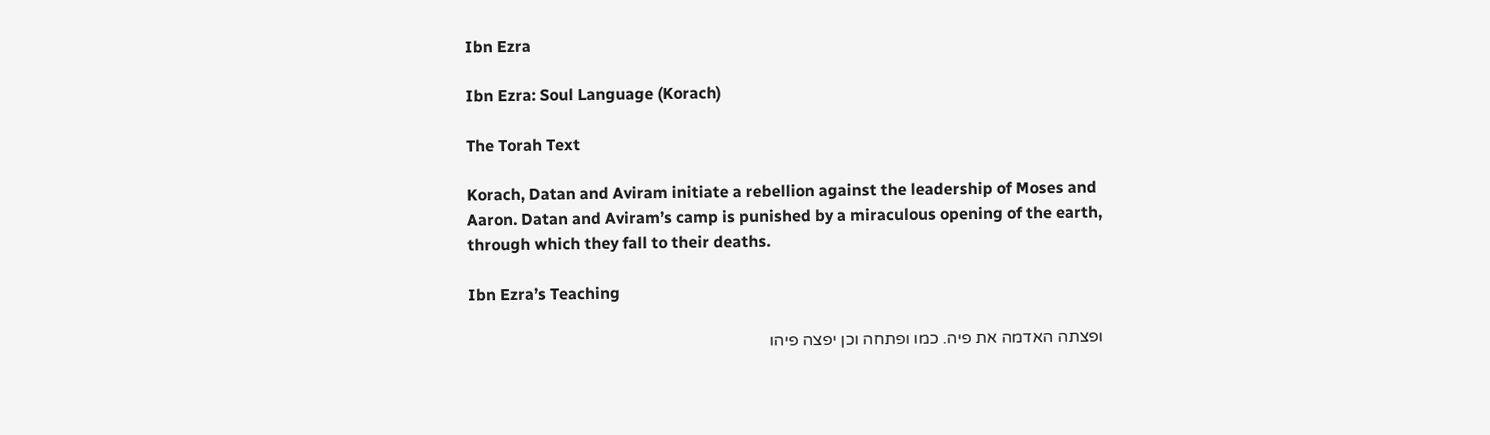Ibn Ezra

Ibn Ezra: Soul Language (Korach)

The Torah Text

Korach, Datan and Aviram initiate a rebellion against the leadership of Moses and Aaron. Datan and Aviram’s camp is punished by a miraculous opening of the earth, through which they fall to their deaths.

Ibn Ezra’s Teaching

ופצתה האדמה את פיה. כמו ופתחה וכן יפצה פיהו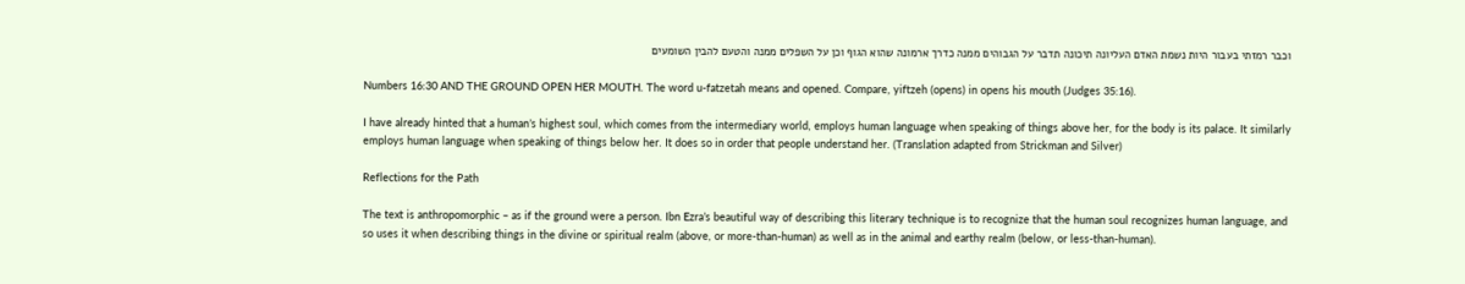וכבר רמזתי בעבור היות נשמת האדם העליונה תיכונה תדבר על הגבוהים ממנה כדרך ארמונה שהוא הגוף וכן על השפלים ממנה והטעם להבין השומעים

Numbers 16:30 AND THE GROUND OPEN HER MOUTH. The word u-fatzetah means and opened. Compare, yiftzeh (opens) in opens his mouth (Judges 35:16).

I have already hinted that a human’s highest soul, which comes from the intermediary world, employs human language when speaking of things above her, for the body is its palace. It similarly employs human language when speaking of things below her. It does so in order that people understand her. (Translation adapted from Strickman and Silver)

Reflections for the Path

The text is anthropomorphic – as if the ground were a person. Ibn Ezra’s beautiful way of describing this literary technique is to recognize that the human soul recognizes human language, and so uses it when describing things in the divine or spiritual realm (above, or more-than-human) as well as in the animal and earthy realm (below, or less-than-human).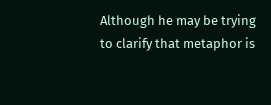Although he may be trying to clarify that metaphor is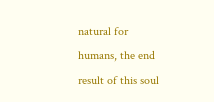natural for humans, the end result of this soul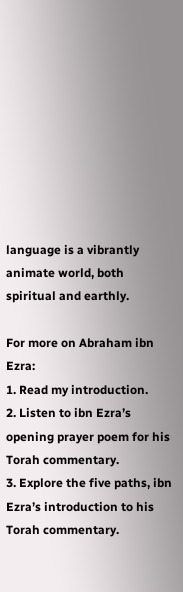language is a vibrantly animate world, both spiritual and earthly.

For more on Abraham ibn Ezra:
1. Read my introduction.
2. Listen to ibn Ezra’s opening prayer poem for his Torah commentary.
3. Explore the five paths, ibn Ezra’s introduction to his Torah commentary.